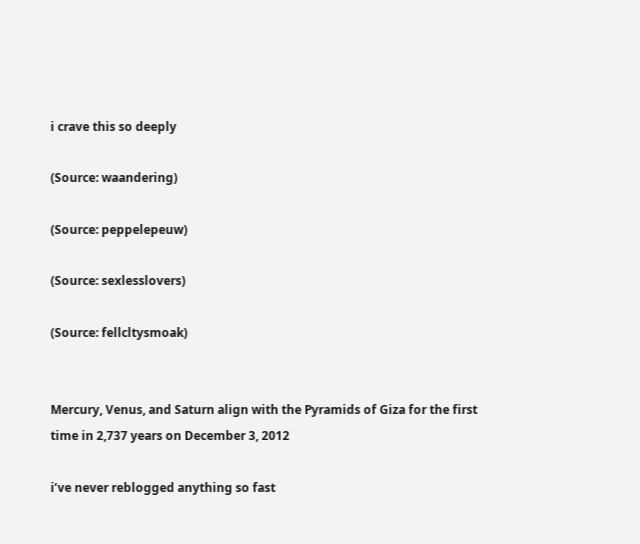i crave this so deeply

(Source: waandering)

(Source: peppelepeuw)

(Source: sexlesslovers)

(Source: fellcltysmoak)


Mercury, Venus, and Saturn align with the Pyramids of Giza for the first time in 2,737 years on December 3, 2012

i’ve never reblogged anything so fast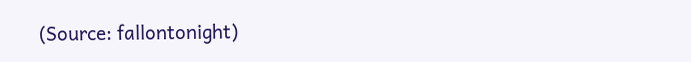(Source: fallontonight)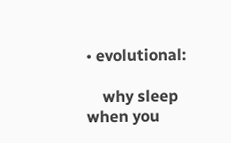• evolutional:

    why sleep when you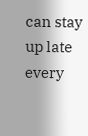can stay up late every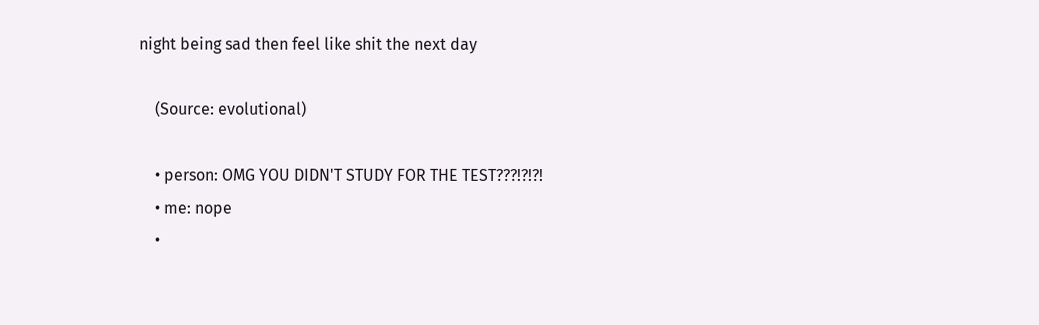night being sad then feel like shit the next day

    (Source: evolutional)

    • person: OMG YOU DIDN'T STUDY FOR THE TEST???!?!?!
    • me: nope
    •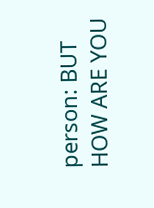person: BUT HOW ARE YOU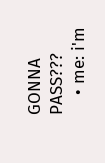GONNA PASS???
    • me: i'm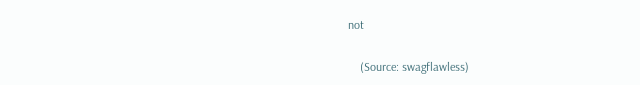not

    (Source: swagflawless)